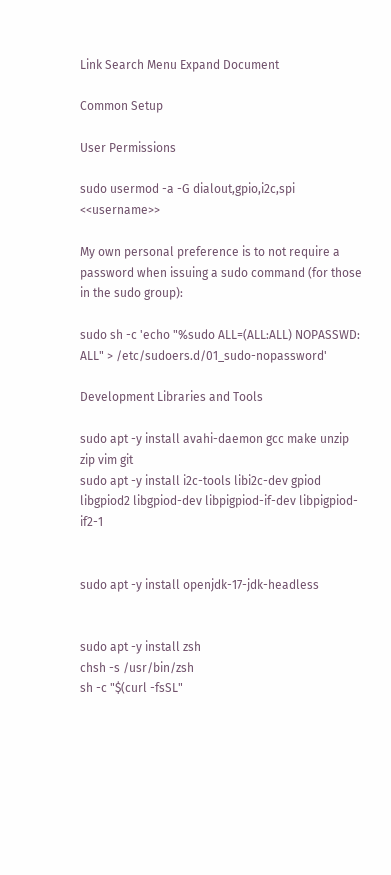Link Search Menu Expand Document

Common Setup

User Permissions

sudo usermod -a -G dialout,gpio,i2c,spi <<username>>

My own personal preference is to not require a password when issuing a sudo command (for those in the sudo group):

sudo sh -c 'echo "%sudo ALL=(ALL:ALL) NOPASSWD: ALL" > /etc/sudoers.d/01_sudo-nopassword'

Development Libraries and Tools

sudo apt -y install avahi-daemon gcc make unzip zip vim git
sudo apt -y install i2c-tools libi2c-dev gpiod libgpiod2 libgpiod-dev libpigpiod-if-dev libpigpiod-if2-1


sudo apt -y install openjdk-17-jdk-headless


sudo apt -y install zsh
chsh -s /usr/bin/zsh
sh -c "$(curl -fsSL"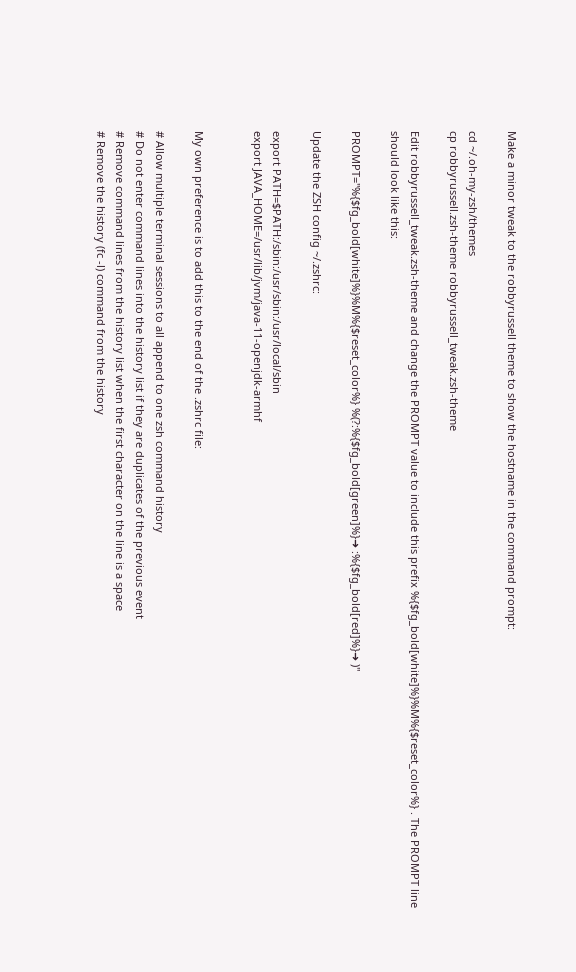Make a minor tweak to the robbyrussell theme to show the hostname in the command prompt:

cd ~/.oh-my-zsh/themes
cp robbyrussell.zsh-theme robbyrussell_tweak.zsh-theme

Edit robbyrussell_tweak.zsh-theme and change the PROMPT value to include this prefix %{$fg_bold[white]%}%M%{$reset_color%} . The PROMPT line should look like this:

PROMPT="%{$fg_bold[white]%}%M%{$reset_color%} %(?:%{$fg_bold[green]%}➜ :%{$fg_bold[red]%}➜ )"

Update the ZSH config ~/.zshrc:

export PATH=$PATH:/sbin:/usr/sbin:/usr/local/sbin
export JAVA_HOME=/usr/lib/jvm/java-11-openjdk-armhf


My own preference is to add this to the end of the .zshrc file:

# Allow multiple terminal sessions to all append to one zsh command history
# Do not enter command lines into the history list if they are duplicates of the previous event
# Remove command lines from the history list when the first character on the line is a space
# Remove the history (fc -l) command from the history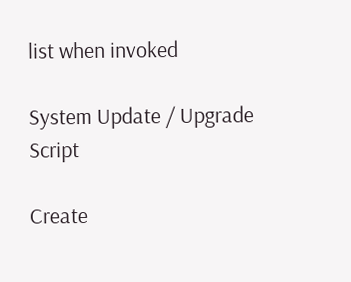list when invoked

System Update / Upgrade Script

Create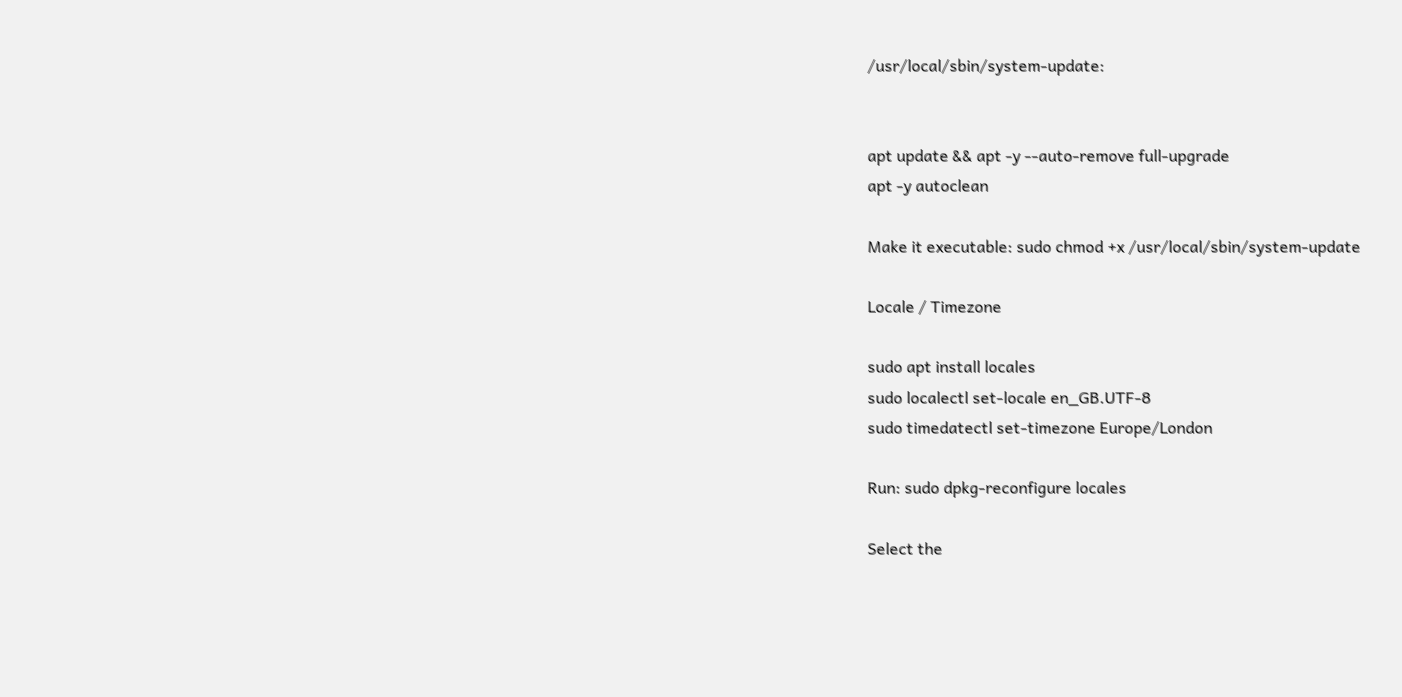/usr/local/sbin/system-update:


apt update && apt -y --auto-remove full-upgrade
apt -y autoclean

Make it executable: sudo chmod +x /usr/local/sbin/system-update

Locale / Timezone

sudo apt install locales
sudo localectl set-locale en_GB.UTF-8
sudo timedatectl set-timezone Europe/London

Run: sudo dpkg-reconfigure locales

Select the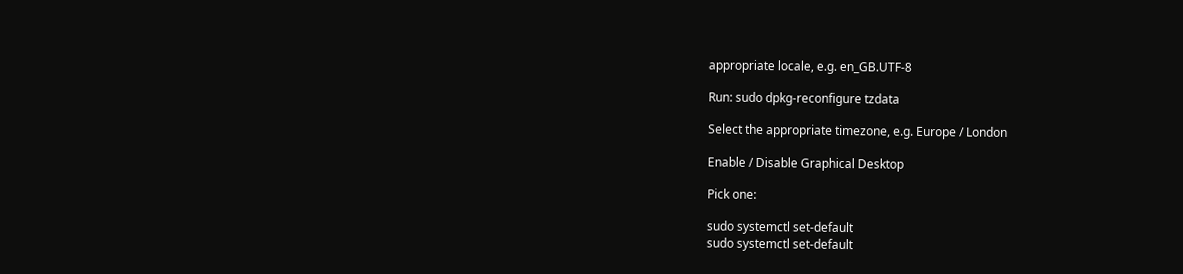appropriate locale, e.g. en_GB.UTF-8

Run: sudo dpkg-reconfigure tzdata

Select the appropriate timezone, e.g. Europe / London

Enable / Disable Graphical Desktop

Pick one:

sudo systemctl set-default
sudo systemctl set-default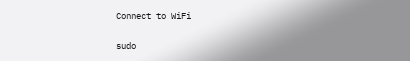Connect to WiFi

sudo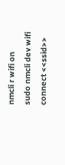nmcli r wifi on
sudo nmcli dev wifi connect <<ssid>>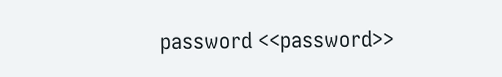password <<password>>